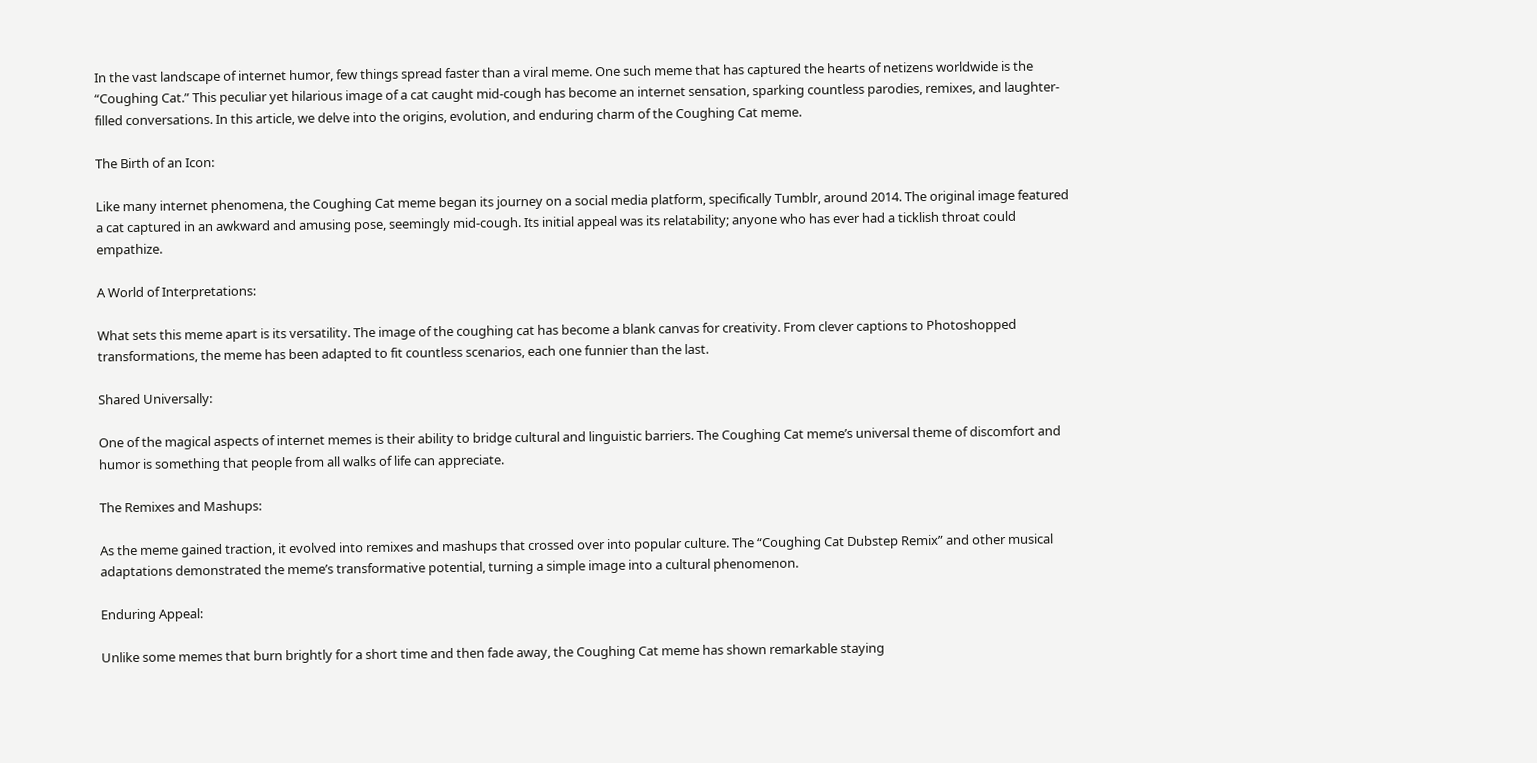In the vast landscape of internet humor, few things spread faster than a viral meme. One such meme that has captured the hearts of netizens worldwide is the “Coughing Cat.” This peculiar yet hilarious image of a cat caught mid-cough has become an internet sensation, sparking countless parodies, remixes, and laughter-filled conversations. In this article, we delve into the origins, evolution, and enduring charm of the Coughing Cat meme.

The Birth of an Icon:

Like many internet phenomena, the Coughing Cat meme began its journey on a social media platform, specifically Tumblr, around 2014. The original image featured a cat captured in an awkward and amusing pose, seemingly mid-cough. Its initial appeal was its relatability; anyone who has ever had a ticklish throat could empathize.

A World of Interpretations:

What sets this meme apart is its versatility. The image of the coughing cat has become a blank canvas for creativity. From clever captions to Photoshopped transformations, the meme has been adapted to fit countless scenarios, each one funnier than the last.

Shared Universally:

One of the magical aspects of internet memes is their ability to bridge cultural and linguistic barriers. The Coughing Cat meme’s universal theme of discomfort and humor is something that people from all walks of life can appreciate.

The Remixes and Mashups:

As the meme gained traction, it evolved into remixes and mashups that crossed over into popular culture. The “Coughing Cat Dubstep Remix” and other musical adaptations demonstrated the meme’s transformative potential, turning a simple image into a cultural phenomenon.

Enduring Appeal:

Unlike some memes that burn brightly for a short time and then fade away, the Coughing Cat meme has shown remarkable staying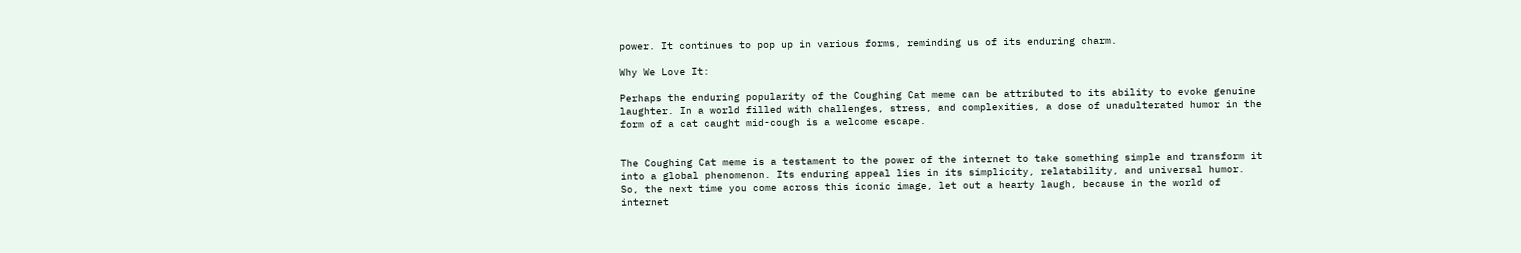power. It continues to pop up in various forms, reminding us of its enduring charm.

Why We Love It:

Perhaps the enduring popularity of the Coughing Cat meme can be attributed to its ability to evoke genuine laughter. In a world filled with challenges, stress, and complexities, a dose of unadulterated humor in the form of a cat caught mid-cough is a welcome escape.


The Coughing Cat meme is a testament to the power of the internet to take something simple and transform it into a global phenomenon. Its enduring appeal lies in its simplicity, relatability, and universal humor. So, the next time you come across this iconic image, let out a hearty laugh, because in the world of internet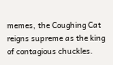memes, the Coughing Cat reigns supreme as the king of contagious chuckles.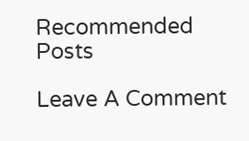Recommended Posts

Leave A Comment